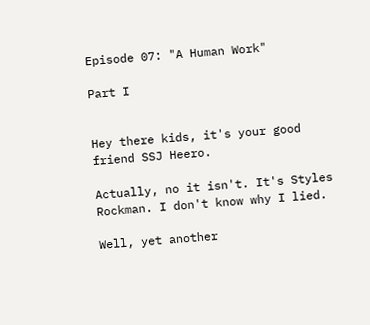Episode 07: "A Human Work"

Part I


Hey there kids, it's your good friend SSJ Heero.

Actually, no it isn't. It's Styles Rockman. I don't know why I lied.

Well, yet another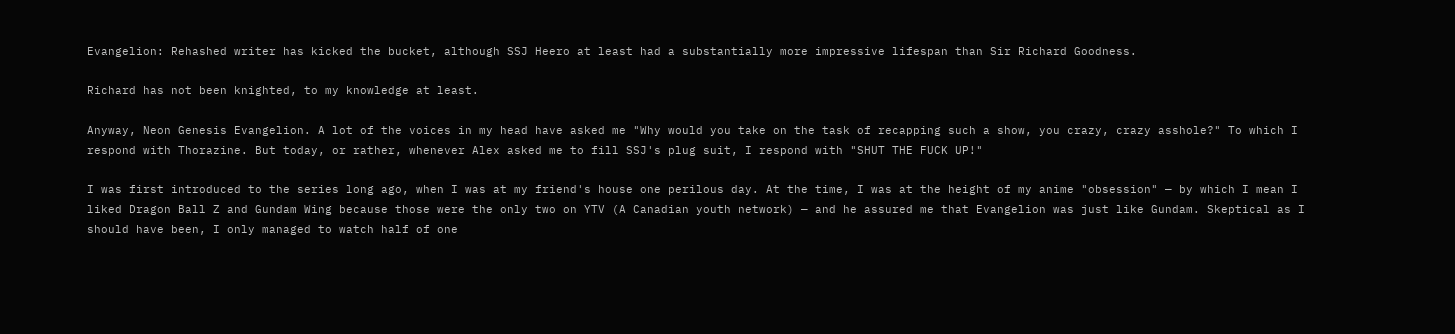Evangelion: Rehashed writer has kicked the bucket, although SSJ Heero at least had a substantially more impressive lifespan than Sir Richard Goodness.

Richard has not been knighted, to my knowledge at least.

Anyway, Neon Genesis Evangelion. A lot of the voices in my head have asked me "Why would you take on the task of recapping such a show, you crazy, crazy asshole?" To which I respond with Thorazine. But today, or rather, whenever Alex asked me to fill SSJ's plug suit, I respond with "SHUT THE FUCK UP!"

I was first introduced to the series long ago, when I was at my friend's house one perilous day. At the time, I was at the height of my anime "obsession" — by which I mean I liked Dragon Ball Z and Gundam Wing because those were the only two on YTV (A Canadian youth network) — and he assured me that Evangelion was just like Gundam. Skeptical as I should have been, I only managed to watch half of one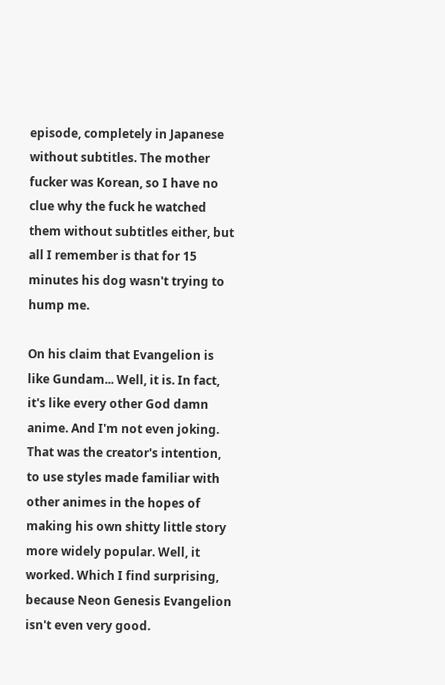episode, completely in Japanese without subtitles. The mother fucker was Korean, so I have no clue why the fuck he watched them without subtitles either, but all I remember is that for 15 minutes his dog wasn't trying to hump me.

On his claim that Evangelion is like Gundam... Well, it is. In fact, it's like every other God damn anime. And I'm not even joking. That was the creator's intention, to use styles made familiar with other animes in the hopes of making his own shitty little story more widely popular. Well, it worked. Which I find surprising, because Neon Genesis Evangelion isn't even very good.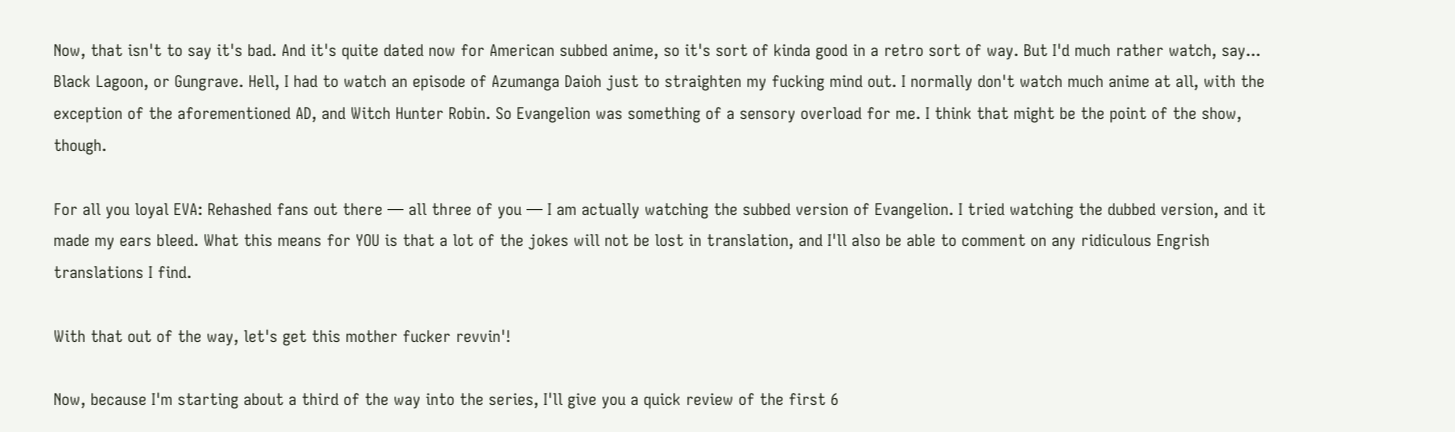Now, that isn't to say it's bad. And it's quite dated now for American subbed anime, so it's sort of kinda good in a retro sort of way. But I'd much rather watch, say... Black Lagoon, or Gungrave. Hell, I had to watch an episode of Azumanga Daioh just to straighten my fucking mind out. I normally don't watch much anime at all, with the exception of the aforementioned AD, and Witch Hunter Robin. So Evangelion was something of a sensory overload for me. I think that might be the point of the show, though.

For all you loyal EVA: Rehashed fans out there — all three of you — I am actually watching the subbed version of Evangelion. I tried watching the dubbed version, and it made my ears bleed. What this means for YOU is that a lot of the jokes will not be lost in translation, and I'll also be able to comment on any ridiculous Engrish translations I find.

With that out of the way, let's get this mother fucker revvin'!

Now, because I'm starting about a third of the way into the series, I'll give you a quick review of the first 6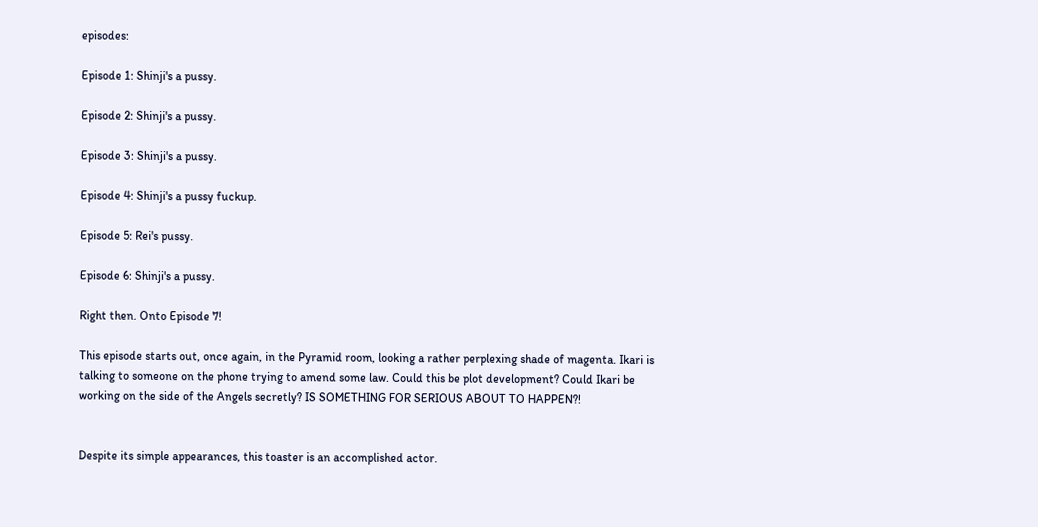episodes:

Episode 1: Shinji's a pussy.

Episode 2: Shinji's a pussy.

Episode 3: Shinji's a pussy.

Episode 4: Shinji's a pussy fuckup.

Episode 5: Rei's pussy.

Episode 6: Shinji's a pussy.

Right then. Onto Episode 7!

This episode starts out, once again, in the Pyramid room, looking a rather perplexing shade of magenta. Ikari is talking to someone on the phone trying to amend some law. Could this be plot development? Could Ikari be working on the side of the Angels secretly? IS SOMETHING FOR SERIOUS ABOUT TO HAPPEN?!


Despite its simple appearances, this toaster is an accomplished actor.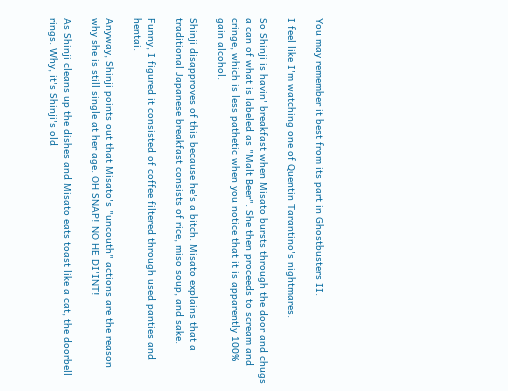You may remember it best from its part in Ghostbusters II.

I feel like I'm watching one of Quentin Tarantino's nightmares.

So Shinji is havin' breakfast when Misato bursts through the door and chugs a can of what is labeled as "Malt Beer". She then proceeds to scream and cringe, which is less pathetic when you notice that it is apparently 100% gain alcohol.

Shinji disapproves of this because he's a bitch. Misato explains that a traditional Japanese breakfast consists of rice, miso soup, and sake.

Funny, I figured it consisted of coffee filtered through used panties and hentai.

Anyway, Shinji points out that Misato's "uncouth" actions are the reason why she is still single at her age. OH SNAP! NO HE DI'INT!

As Shinji cleans up the dishes and Misato eats toast like a cat, the doorbell rings. Why, it's Shinji's old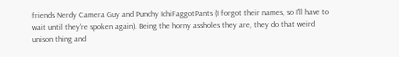friends Nerdy Camera Guy and Punchy IchiFaggotPants (I forgot their names, so I'll have to wait until they're spoken again). Being the horny assholes they are, they do that weird unison thing and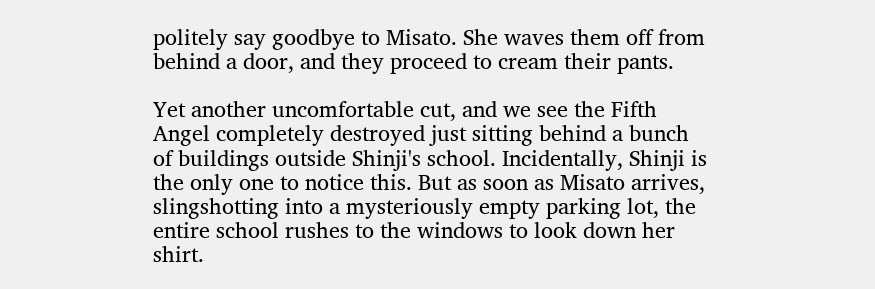politely say goodbye to Misato. She waves them off from behind a door, and they proceed to cream their pants.

Yet another uncomfortable cut, and we see the Fifth Angel completely destroyed just sitting behind a bunch of buildings outside Shinji's school. Incidentally, Shinji is the only one to notice this. But as soon as Misato arrives, slingshotting into a mysteriously empty parking lot, the entire school rushes to the windows to look down her shirt.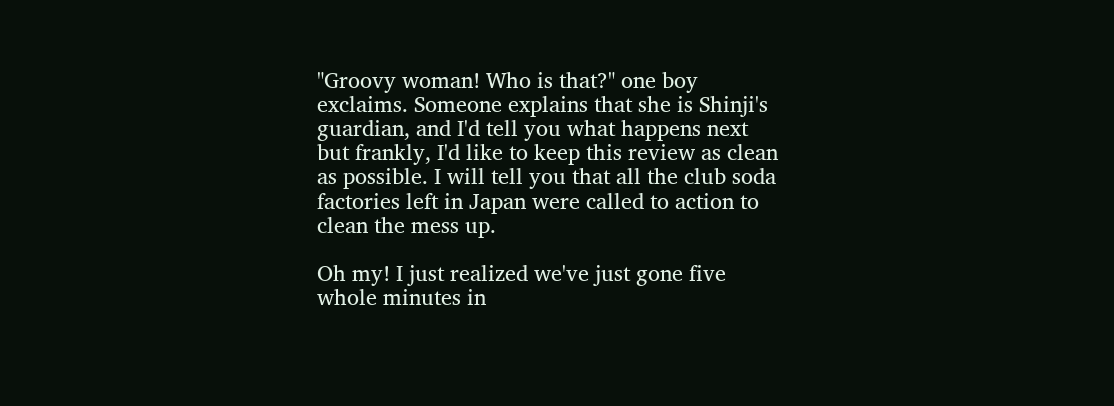"Groovy woman! Who is that?" one boy exclaims. Someone explains that she is Shinji's guardian, and I'd tell you what happens next but frankly, I'd like to keep this review as clean as possible. I will tell you that all the club soda factories left in Japan were called to action to clean the mess up.

Oh my! I just realized we've just gone five whole minutes in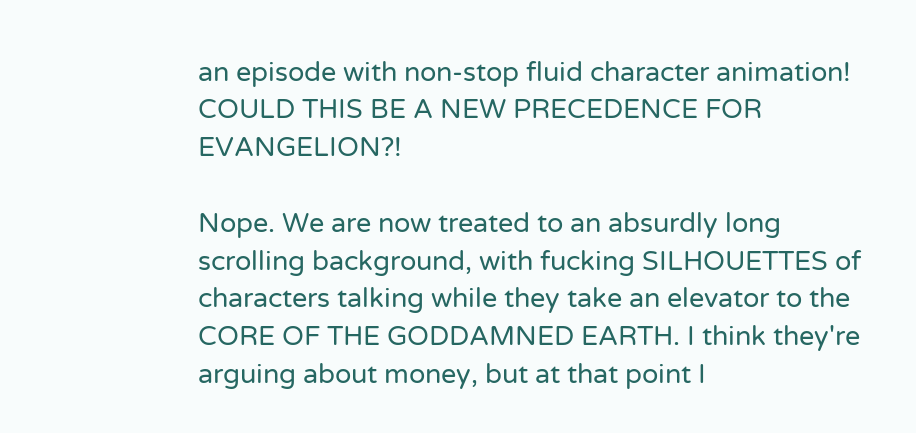an episode with non-stop fluid character animation! COULD THIS BE A NEW PRECEDENCE FOR EVANGELION?!

Nope. We are now treated to an absurdly long scrolling background, with fucking SILHOUETTES of characters talking while they take an elevator to the CORE OF THE GODDAMNED EARTH. I think they're arguing about money, but at that point I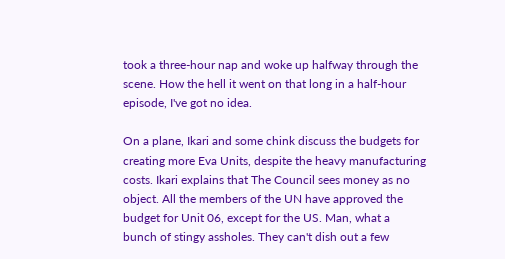took a three-hour nap and woke up halfway through the scene. How the hell it went on that long in a half-hour episode, I've got no idea.

On a plane, Ikari and some chink discuss the budgets for creating more Eva Units, despite the heavy manufacturing costs. Ikari explains that The Council sees money as no object. All the members of the UN have approved the budget for Unit 06, except for the US. Man, what a bunch of stingy assholes. They can't dish out a few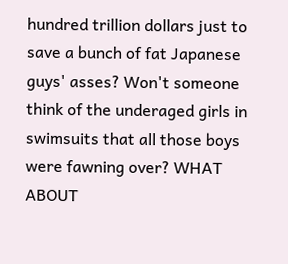hundred trillion dollars just to save a bunch of fat Japanese guys' asses? Won't someone think of the underaged girls in swimsuits that all those boys were fawning over? WHAT ABOUT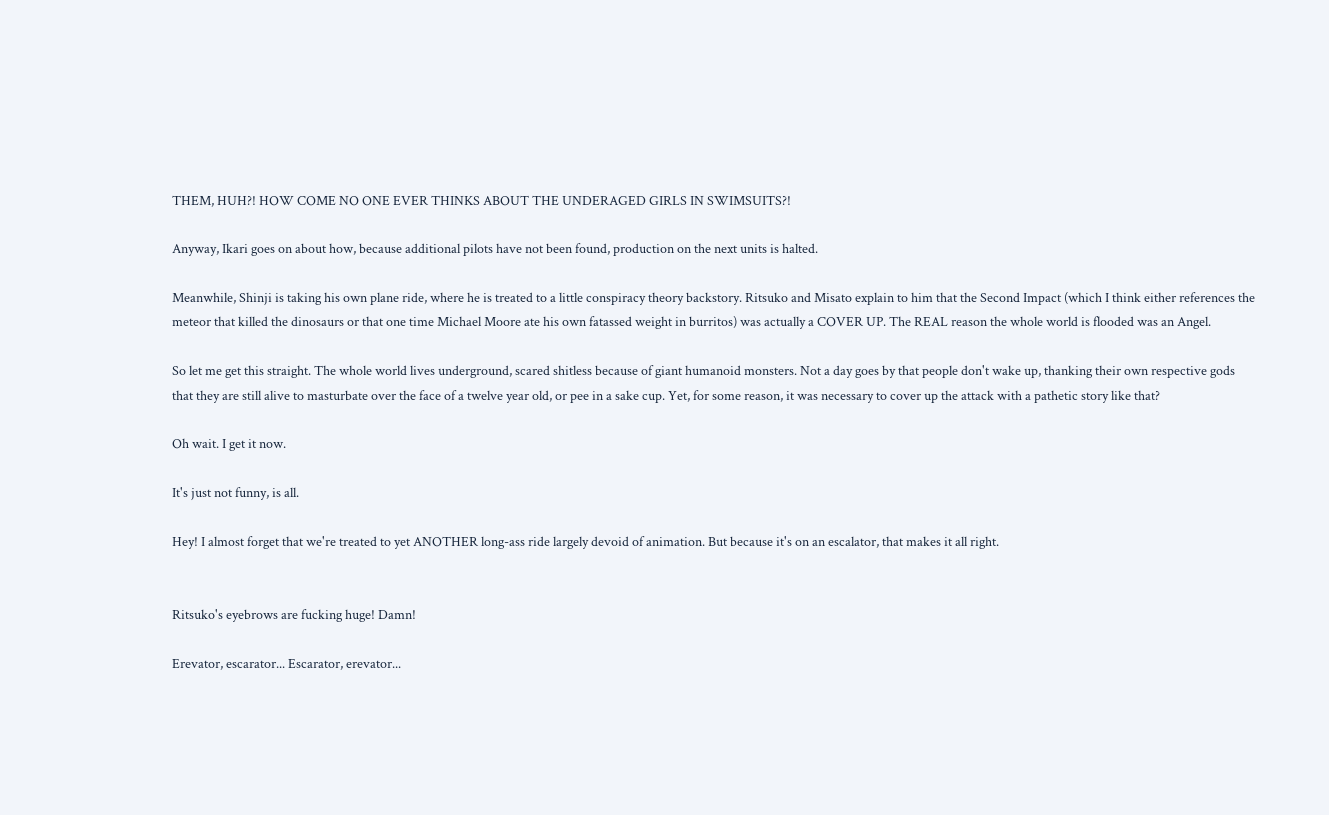THEM, HUH?! HOW COME NO ONE EVER THINKS ABOUT THE UNDERAGED GIRLS IN SWIMSUITS?!

Anyway, Ikari goes on about how, because additional pilots have not been found, production on the next units is halted.

Meanwhile, Shinji is taking his own plane ride, where he is treated to a little conspiracy theory backstory. Ritsuko and Misato explain to him that the Second Impact (which I think either references the meteor that killed the dinosaurs or that one time Michael Moore ate his own fatassed weight in burritos) was actually a COVER UP. The REAL reason the whole world is flooded was an Angel.

So let me get this straight. The whole world lives underground, scared shitless because of giant humanoid monsters. Not a day goes by that people don't wake up, thanking their own respective gods that they are still alive to masturbate over the face of a twelve year old, or pee in a sake cup. Yet, for some reason, it was necessary to cover up the attack with a pathetic story like that?

Oh wait. I get it now.

It's just not funny, is all.

Hey! I almost forget that we're treated to yet ANOTHER long-ass ride largely devoid of animation. But because it's on an escalator, that makes it all right.


Ritsuko's eyebrows are fucking huge! Damn!

Erevator, escarator... Escarator, erevator...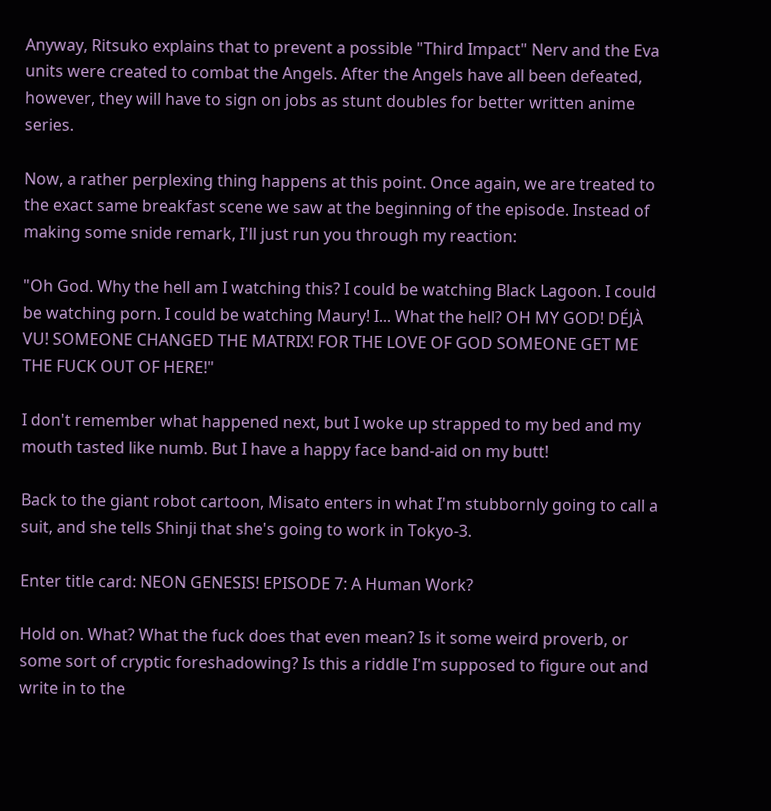Anyway, Ritsuko explains that to prevent a possible "Third Impact" Nerv and the Eva units were created to combat the Angels. After the Angels have all been defeated, however, they will have to sign on jobs as stunt doubles for better written anime series.

Now, a rather perplexing thing happens at this point. Once again, we are treated to the exact same breakfast scene we saw at the beginning of the episode. Instead of making some snide remark, I'll just run you through my reaction:

"Oh God. Why the hell am I watching this? I could be watching Black Lagoon. I could be watching porn. I could be watching Maury! I... What the hell? OH MY GOD! DÉJÀ VU! SOMEONE CHANGED THE MATRIX! FOR THE LOVE OF GOD SOMEONE GET ME THE FUCK OUT OF HERE!"

I don't remember what happened next, but I woke up strapped to my bed and my mouth tasted like numb. But I have a happy face band-aid on my butt!

Back to the giant robot cartoon, Misato enters in what I'm stubbornly going to call a suit, and she tells Shinji that she's going to work in Tokyo-3.

Enter title card: NEON GENESIS! EPISODE 7: A Human Work?

Hold on. What? What the fuck does that even mean? Is it some weird proverb, or some sort of cryptic foreshadowing? Is this a riddle I'm supposed to figure out and write in to the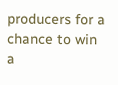producers for a chance to win a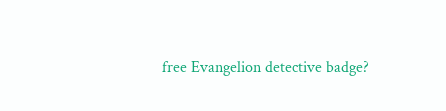free Evangelion detective badge?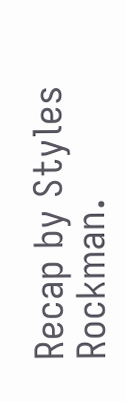Recap by Styles Rockman.